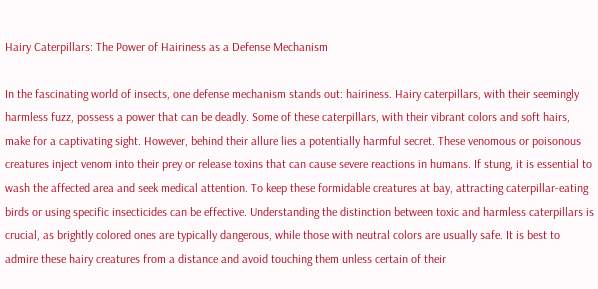Hairy Caterpillars: The Power of Hairiness as a Defense Mechanism

In the fascinating world of insects, one defense mechanism stands out: hairiness. Hairy caterpillars, with their seemingly harmless fuzz, possess a power that can be deadly. Some of these caterpillars, with their vibrant colors and soft hairs, make for a captivating sight. However, behind their allure lies a potentially harmful secret. These venomous or poisonous creatures inject venom into their prey or release toxins that can cause severe reactions in humans. If stung, it is essential to wash the affected area and seek medical attention. To keep these formidable creatures at bay, attracting caterpillar-eating birds or using specific insecticides can be effective. Understanding the distinction between toxic and harmless caterpillars is crucial, as brightly colored ones are typically dangerous, while those with neutral colors are usually safe. It is best to admire these hairy creatures from a distance and avoid touching them unless certain of their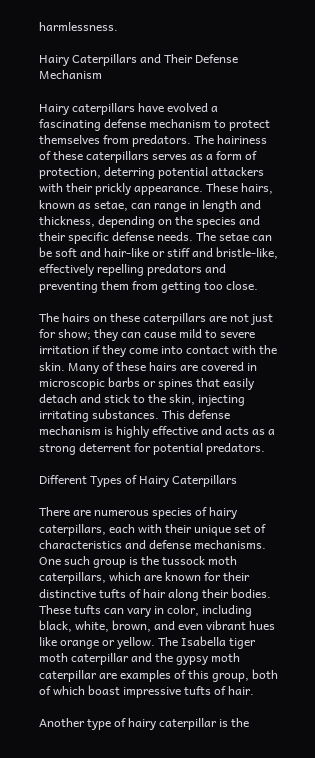harmlessness.

Hairy Caterpillars and Their Defense Mechanism

Hairy caterpillars have evolved a fascinating defense mechanism to protect themselves from predators. The hairiness of these caterpillars serves as a form of protection, deterring potential attackers with their prickly appearance. These hairs, known as setae, can range in length and thickness, depending on the species and their specific defense needs. The setae can be soft and hair-like or stiff and bristle-like, effectively repelling predators and preventing them from getting too close.

The hairs on these caterpillars are not just for show; they can cause mild to severe irritation if they come into contact with the skin. Many of these hairs are covered in microscopic barbs or spines that easily detach and stick to the skin, injecting irritating substances. This defense mechanism is highly effective and acts as a strong deterrent for potential predators.

Different Types of Hairy Caterpillars

There are numerous species of hairy caterpillars, each with their unique set of characteristics and defense mechanisms. One such group is the tussock moth caterpillars, which are known for their distinctive tufts of hair along their bodies. These tufts can vary in color, including black, white, brown, and even vibrant hues like orange or yellow. The Isabella tiger moth caterpillar and the gypsy moth caterpillar are examples of this group, both of which boast impressive tufts of hair.

Another type of hairy caterpillar is the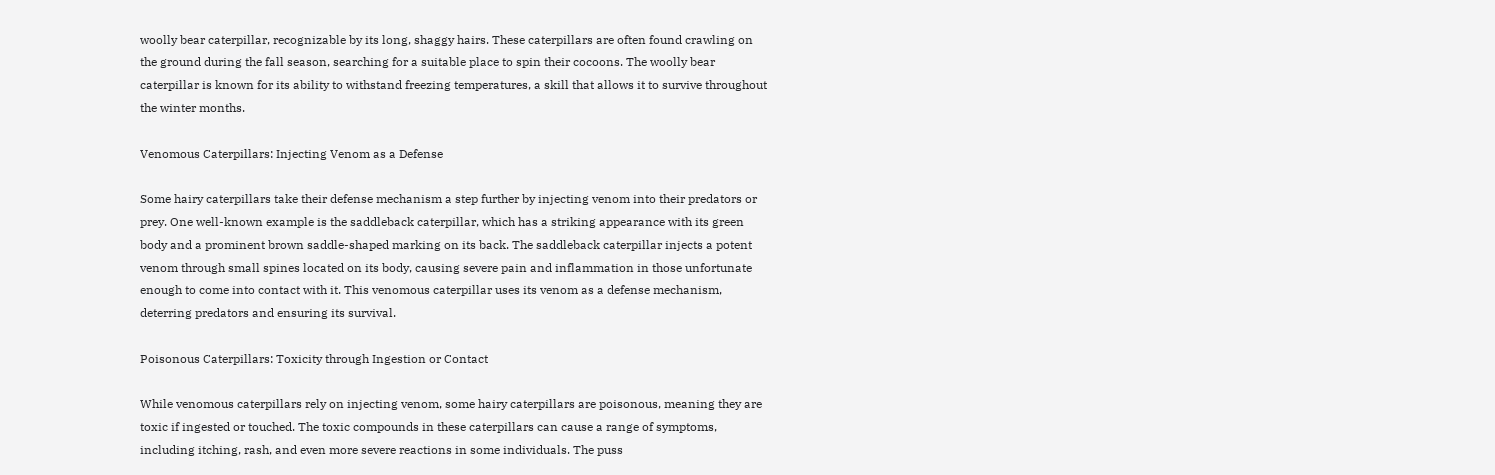woolly bear caterpillar, recognizable by its long, shaggy hairs. These caterpillars are often found crawling on the ground during the fall season, searching for a suitable place to spin their cocoons. The woolly bear caterpillar is known for its ability to withstand freezing temperatures, a skill that allows it to survive throughout the winter months.

Venomous Caterpillars: Injecting Venom as a Defense

Some hairy caterpillars take their defense mechanism a step further by injecting venom into their predators or prey. One well-known example is the saddleback caterpillar, which has a striking appearance with its green body and a prominent brown saddle-shaped marking on its back. The saddleback caterpillar injects a potent venom through small spines located on its body, causing severe pain and inflammation in those unfortunate enough to come into contact with it. This venomous caterpillar uses its venom as a defense mechanism, deterring predators and ensuring its survival.

Poisonous Caterpillars: Toxicity through Ingestion or Contact

While venomous caterpillars rely on injecting venom, some hairy caterpillars are poisonous, meaning they are toxic if ingested or touched. The toxic compounds in these caterpillars can cause a range of symptoms, including itching, rash, and even more severe reactions in some individuals. The puss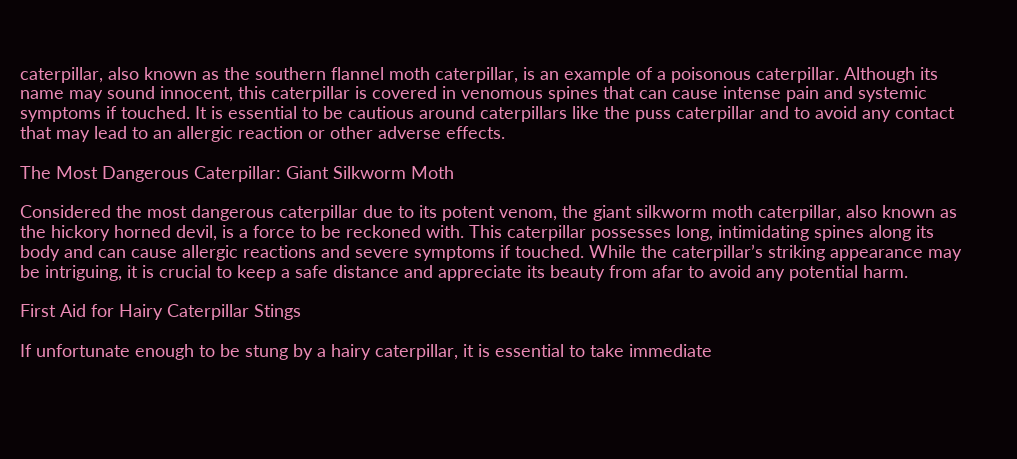caterpillar, also known as the southern flannel moth caterpillar, is an example of a poisonous caterpillar. Although its name may sound innocent, this caterpillar is covered in venomous spines that can cause intense pain and systemic symptoms if touched. It is essential to be cautious around caterpillars like the puss caterpillar and to avoid any contact that may lead to an allergic reaction or other adverse effects.

The Most Dangerous Caterpillar: Giant Silkworm Moth

Considered the most dangerous caterpillar due to its potent venom, the giant silkworm moth caterpillar, also known as the hickory horned devil, is a force to be reckoned with. This caterpillar possesses long, intimidating spines along its body and can cause allergic reactions and severe symptoms if touched. While the caterpillar’s striking appearance may be intriguing, it is crucial to keep a safe distance and appreciate its beauty from afar to avoid any potential harm.

First Aid for Hairy Caterpillar Stings

If unfortunate enough to be stung by a hairy caterpillar, it is essential to take immediate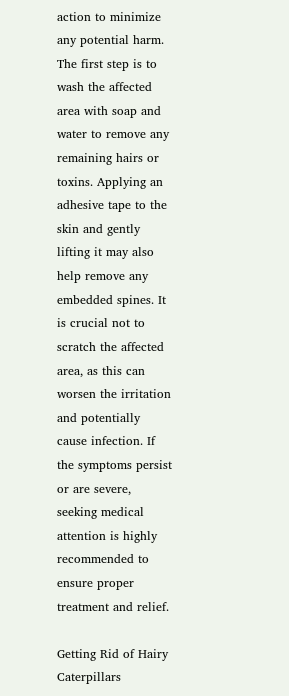action to minimize any potential harm. The first step is to wash the affected area with soap and water to remove any remaining hairs or toxins. Applying an adhesive tape to the skin and gently lifting it may also help remove any embedded spines. It is crucial not to scratch the affected area, as this can worsen the irritation and potentially cause infection. If the symptoms persist or are severe, seeking medical attention is highly recommended to ensure proper treatment and relief.

Getting Rid of Hairy Caterpillars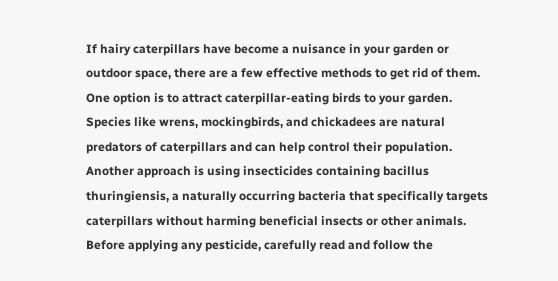If hairy caterpillars have become a nuisance in your garden or outdoor space, there are a few effective methods to get rid of them. One option is to attract caterpillar-eating birds to your garden. Species like wrens, mockingbirds, and chickadees are natural predators of caterpillars and can help control their population. Another approach is using insecticides containing bacillus thuringiensis, a naturally occurring bacteria that specifically targets caterpillars without harming beneficial insects or other animals. Before applying any pesticide, carefully read and follow the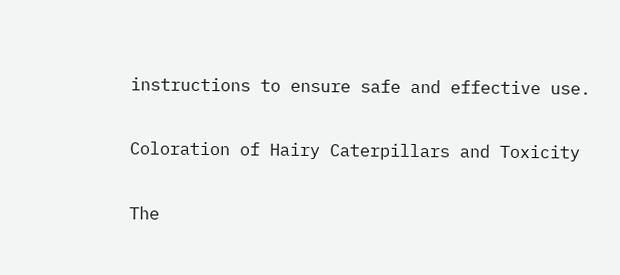instructions to ensure safe and effective use.

Coloration of Hairy Caterpillars and Toxicity

The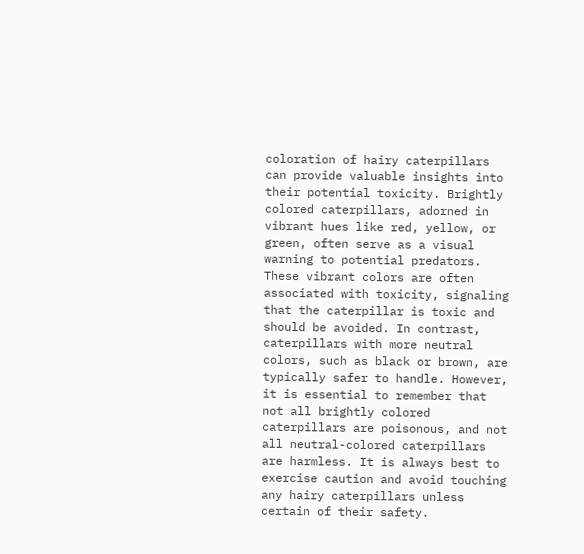coloration of hairy caterpillars can provide valuable insights into their potential toxicity. Brightly colored caterpillars, adorned in vibrant hues like red, yellow, or green, often serve as a visual warning to potential predators. These vibrant colors are often associated with toxicity, signaling that the caterpillar is toxic and should be avoided. In contrast, caterpillars with more neutral colors, such as black or brown, are typically safer to handle. However, it is essential to remember that not all brightly colored caterpillars are poisonous, and not all neutral-colored caterpillars are harmless. It is always best to exercise caution and avoid touching any hairy caterpillars unless certain of their safety.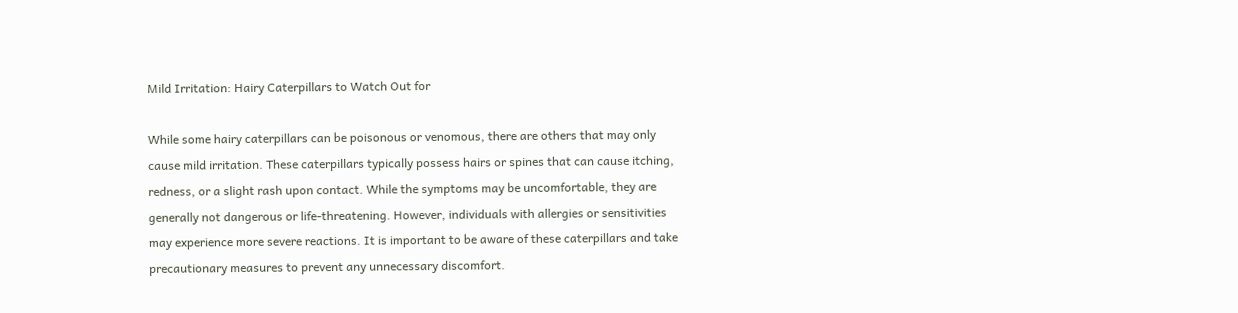Mild Irritation: Hairy Caterpillars to Watch Out for

While some hairy caterpillars can be poisonous or venomous, there are others that may only cause mild irritation. These caterpillars typically possess hairs or spines that can cause itching, redness, or a slight rash upon contact. While the symptoms may be uncomfortable, they are generally not dangerous or life-threatening. However, individuals with allergies or sensitivities may experience more severe reactions. It is important to be aware of these caterpillars and take precautionary measures to prevent any unnecessary discomfort.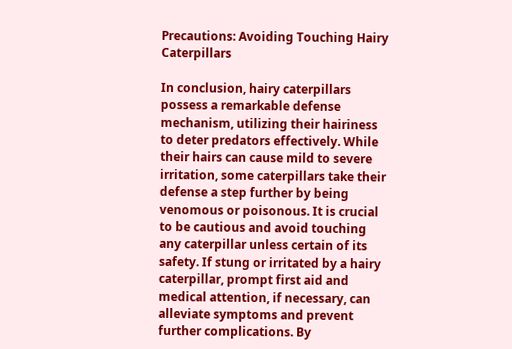Precautions: Avoiding Touching Hairy Caterpillars

In conclusion, hairy caterpillars possess a remarkable defense mechanism, utilizing their hairiness to deter predators effectively. While their hairs can cause mild to severe irritation, some caterpillars take their defense a step further by being venomous or poisonous. It is crucial to be cautious and avoid touching any caterpillar unless certain of its safety. If stung or irritated by a hairy caterpillar, prompt first aid and medical attention, if necessary, can alleviate symptoms and prevent further complications. By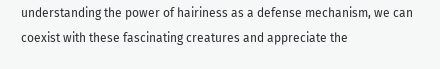understanding the power of hairiness as a defense mechanism, we can coexist with these fascinating creatures and appreciate the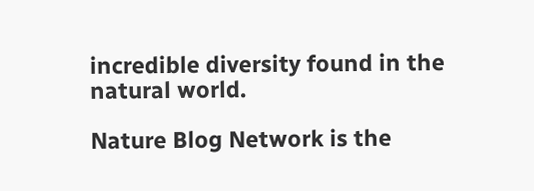incredible diversity found in the natural world.

Nature Blog Network is the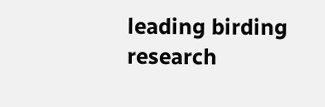leading birding research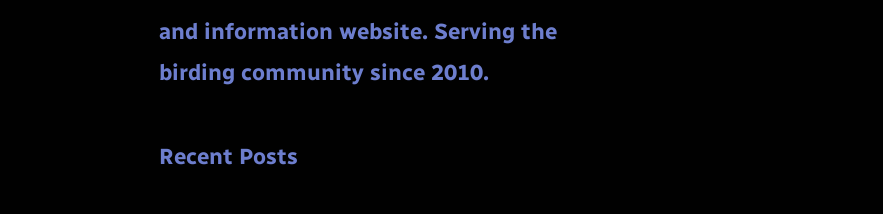and information website. Serving the birding community since 2010.

Recent Posts